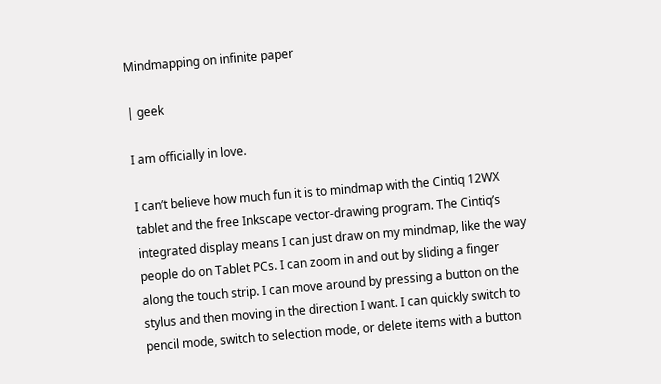Mindmapping on infinite paper

| geek

I am officially in love.

I can’t believe how much fun it is to mindmap with the Cintiq 12WX tablet and the free Inkscape vector-drawing program. The Cintiq’s integrated display means I can just draw on my mindmap, like the way people do on Tablet PCs. I can zoom in and out by sliding a finger along the touch strip. I can move around by pressing a button on the stylus and then moving in the direction I want. I can quickly switch to pencil mode, switch to selection mode, or delete items with a button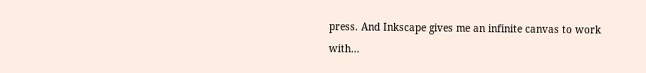press. And Inkscape gives me an infinite canvas to work with…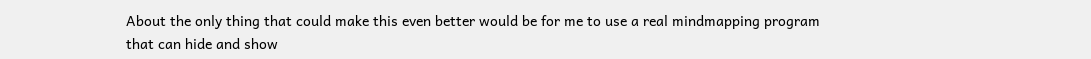About the only thing that could make this even better would be for me to use a real mindmapping program that can hide and show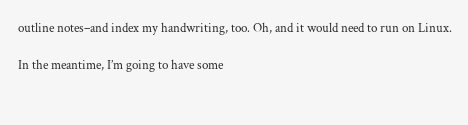outline notes–and index my handwriting, too. Oh, and it would need to run on Linux.

In the meantime, I’m going to have some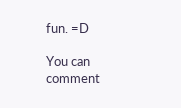fun. =D

You can comment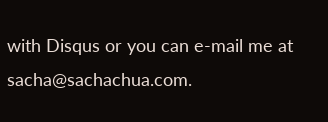with Disqus or you can e-mail me at sacha@sachachua.com.